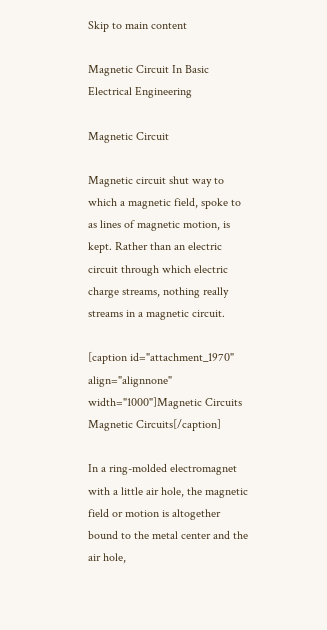Skip to main content

Magnetic Circuit In Basic Electrical Engineering

Magnetic Circuit

Magnetic circuit shut way to which a magnetic field, spoke to as lines of magnetic motion, is kept. Rather than an electric circuit through which electric charge streams, nothing really streams in a magnetic circuit.

[caption id="attachment_1970" align="alignnone" width="1000"]Magnetic Circuits Magnetic Circuits[/caption]

In a ring-molded electromagnet with a little air hole, the magnetic field or motion is altogether bound to the metal center and the air hole,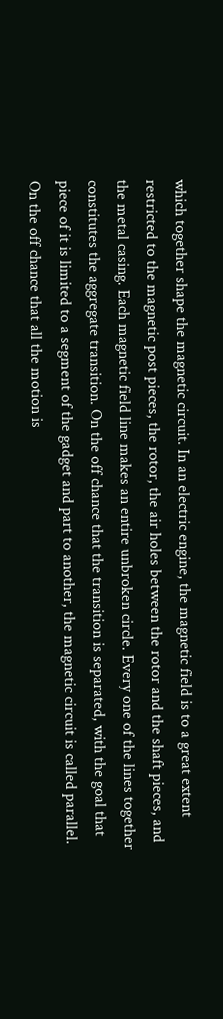which together shape the magnetic circuit. In an electric engine, the magnetic field is to a great extent restricted to the magnetic post pieces, the rotor, the air holes between the rotor and the shaft pieces, and the metal casing. Each magnetic field line makes an entire unbroken circle. Every one of the lines together constitutes the aggregate transition. On the off chance that the transition is separated, with the goal that piece of it is limited to a segment of the gadget and part to another, the magnetic circuit is called parallel. On the off chance that all the motion is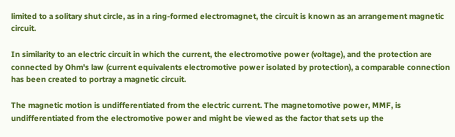limited to a solitary shut circle, as in a ring-formed electromagnet, the circuit is known as an arrangement magnetic circuit.

In similarity to an electric circuit in which the current, the electromotive power (voltage), and the protection are connected by Ohm's law (current equivalents electromotive power isolated by protection), a comparable connection has been created to portray a magnetic circuit.

The magnetic motion is undifferentiated from the electric current. The magnetomotive power, MMF, is undifferentiated from the electromotive power and might be viewed as the factor that sets up the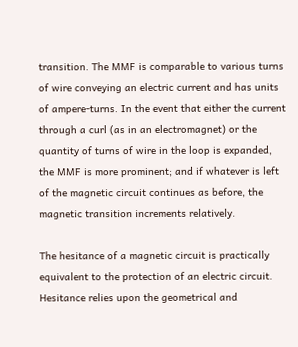transition. The MMF is comparable to various turns of wire conveying an electric current and has units of ampere-turns. In the event that either the current through a curl (as in an electromagnet) or the quantity of turns of wire in the loop is expanded, the MMF is more prominent; and if whatever is left of the magnetic circuit continues as before, the magnetic transition increments relatively.

The hesitance of a magnetic circuit is practically equivalent to the protection of an electric circuit. Hesitance relies upon the geometrical and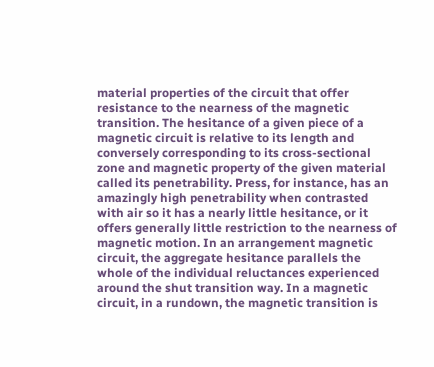material properties of the circuit that offer resistance to the nearness of the magnetic transition. The hesitance of a given piece of a magnetic circuit is relative to its length and conversely corresponding to its cross-sectional zone and magnetic property of the given material called its penetrability. Press, for instance, has an amazingly high penetrability when contrasted with air so it has a nearly little hesitance, or it offers generally little restriction to the nearness of magnetic motion. In an arrangement magnetic circuit, the aggregate hesitance parallels the whole of the individual reluctances experienced around the shut transition way. In a magnetic circuit, in a rundown, the magnetic transition is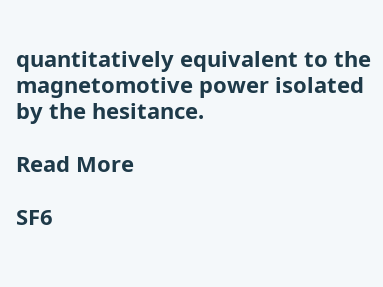quantitatively equivalent to the magnetomotive power isolated by the hesitance.

Read More

SF6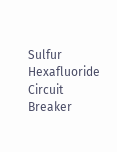Sulfur Hexafluoride Circuit Breaker